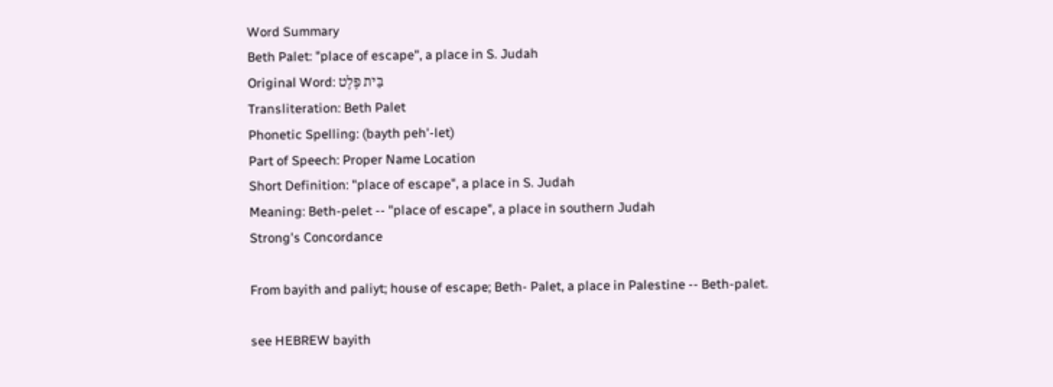Word Summary
Beth Palet: "place of escape", a place in S. Judah
Original Word: בֵּית פֶּלֶט
Transliteration: Beth Palet
Phonetic Spelling: (bayth peh'-let)
Part of Speech: Proper Name Location
Short Definition: "place of escape", a place in S. Judah
Meaning: Beth-pelet -- "place of escape", a place in southern Judah
Strong's Concordance

From bayith and paliyt; house of escape; Beth- Palet, a place in Palestine -- Beth-palet.

see HEBREW bayith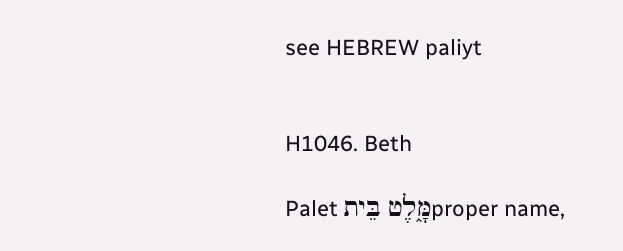see HEBREW paliyt


H1046. Beth

Palet מָּ֑לֶט בֵּיתproper name,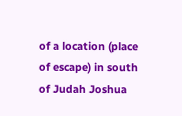of a location (place of escape) in south of Judah Joshua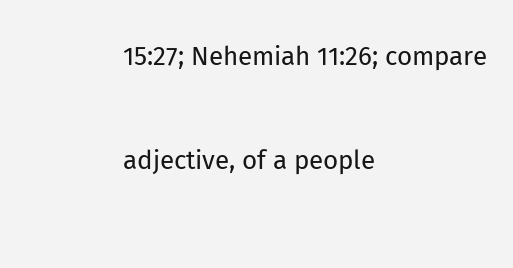15:27; Nehemiah 11:26; compare

adjective, of a people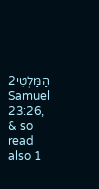הַמַּלְטִי2 Samuel 23:26, & so read also 1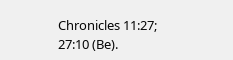Chronicles 11:27; 27:10 (Be).